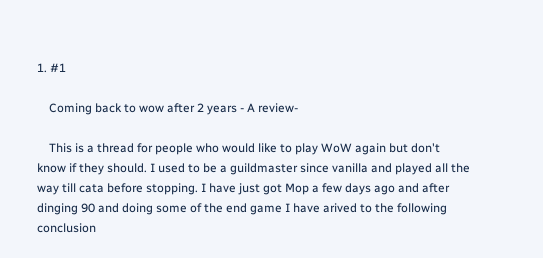1. #1

    Coming back to wow after 2 years - A review-

    This is a thread for people who would like to play WoW again but don't know if they should. I used to be a guildmaster since vanilla and played all the way till cata before stopping. I have just got Mop a few days ago and after dinging 90 and doing some of the end game I have arived to the following conclusion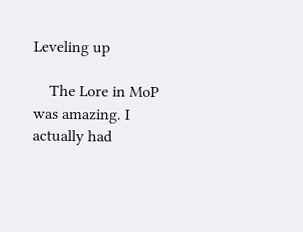Leveling up

    The Lore in MoP was amazing. I actually had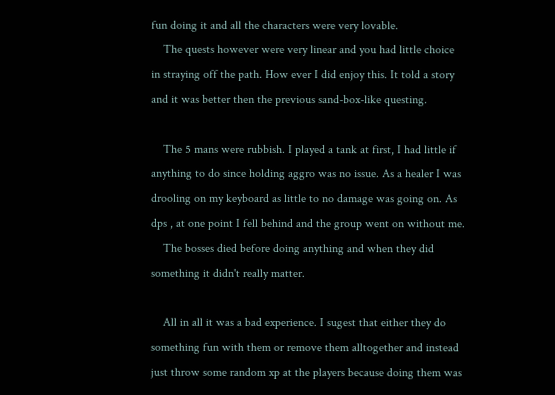fun doing it and all the characters were very lovable.
    The quests however were very linear and you had little choice in straying off the path. How ever I did enjoy this. It told a story and it was better then the previous sand-box-like questing.

    The 5 mans were rubbish. I played a tank at first, I had little if anything to do since holding aggro was no issue. As a healer I was drooling on my keyboard as little to no damage was going on. As dps , at one point I fell behind and the group went on without me.
    The bosses died before doing anything and when they did something it didn't really matter.

    All in all it was a bad experience. I sugest that either they do something fun with them or remove them alltogether and instead just throw some random xp at the players because doing them was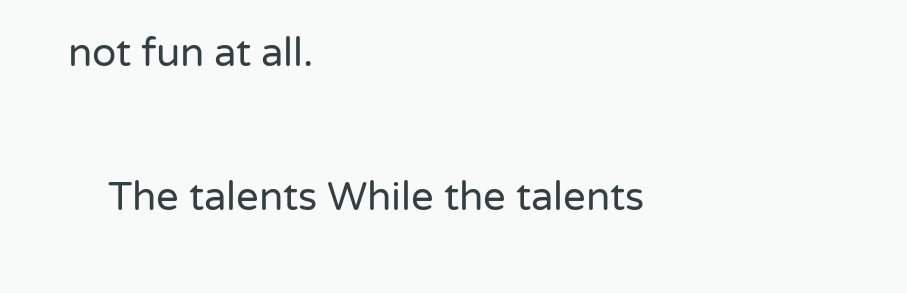not fun at all.

    The talents While the talents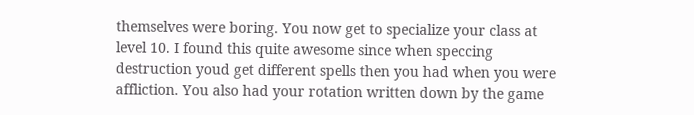themselves were boring. You now get to specialize your class at level 10. I found this quite awesome since when speccing destruction youd get different spells then you had when you were affliction. You also had your rotation written down by the game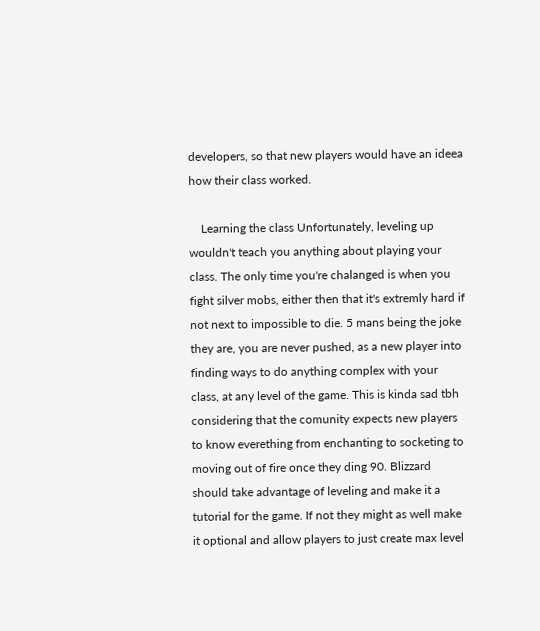developers, so that new players would have an ideea how their class worked.

    Learning the class Unfortunately, leveling up wouldn't teach you anything about playing your class. The only time you're chalanged is when you fight silver mobs, either then that it's extremly hard if not next to impossible to die. 5 mans being the joke they are, you are never pushed, as a new player into finding ways to do anything complex with your class, at any level of the game. This is kinda sad tbh considering that the comunity expects new players to know everething from enchanting to socketing to moving out of fire once they ding 90. Blizzard should take advantage of leveling and make it a tutorial for the game. If not they might as well make it optional and allow players to just create max level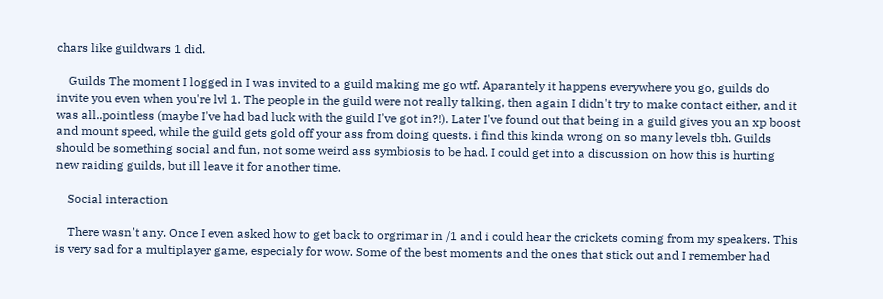chars like guildwars 1 did.

    Guilds The moment I logged in I was invited to a guild making me go wtf. Aparantely it happens everywhere you go, guilds do invite you even when you're lvl 1. The people in the guild were not really talking, then again I didn't try to make contact either, and it was all..pointless (maybe I've had bad luck with the guild I've got in?!). Later I've found out that being in a guild gives you an xp boost and mount speed, while the guild gets gold off your ass from doing quests. i find this kinda wrong on so many levels tbh. Guilds should be something social and fun, not some weird ass symbiosis to be had. I could get into a discussion on how this is hurting new raiding guilds, but ill leave it for another time.

    Social interaction

    There wasn't any. Once I even asked how to get back to orgrimar in /1 and i could hear the crickets coming from my speakers. This is very sad for a multiplayer game, especialy for wow. Some of the best moments and the ones that stick out and I remember had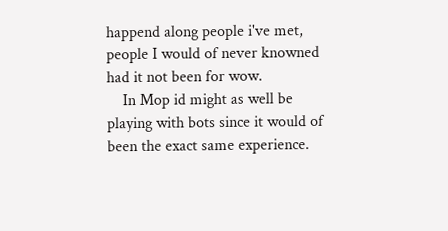happend along people i've met, people I would of never knowned had it not been for wow.
    In Mop id might as well be playing with bots since it would of been the exact same experience.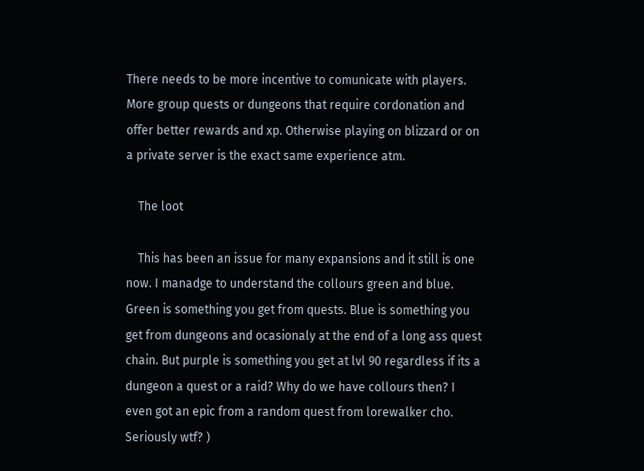There needs to be more incentive to comunicate with players. More group quests or dungeons that require cordonation and offer better rewards and xp. Otherwise playing on blizzard or on a private server is the exact same experience atm.

    The loot

    This has been an issue for many expansions and it still is one now. I manadge to understand the collours green and blue. Green is something you get from quests. Blue is something you get from dungeons and ocasionaly at the end of a long ass quest chain. But purple is something you get at lvl 90 regardless if its a dungeon a quest or a raid? Why do we have collours then? I even got an epic from a random quest from lorewalker cho. Seriously wtf? )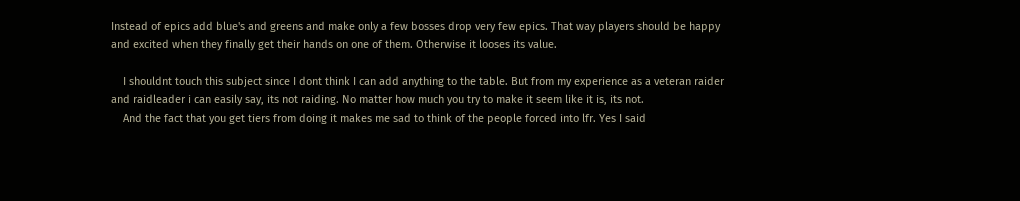Instead of epics add blue's and greens and make only a few bosses drop very few epics. That way players should be happy and excited when they finally get their hands on one of them. Otherwise it looses its value.

    I shouldnt touch this subject since I dont think I can add anything to the table. But from my experience as a veteran raider and raidleader i can easily say, its not raiding. No matter how much you try to make it seem like it is, its not.
    And the fact that you get tiers from doing it makes me sad to think of the people forced into lfr. Yes I said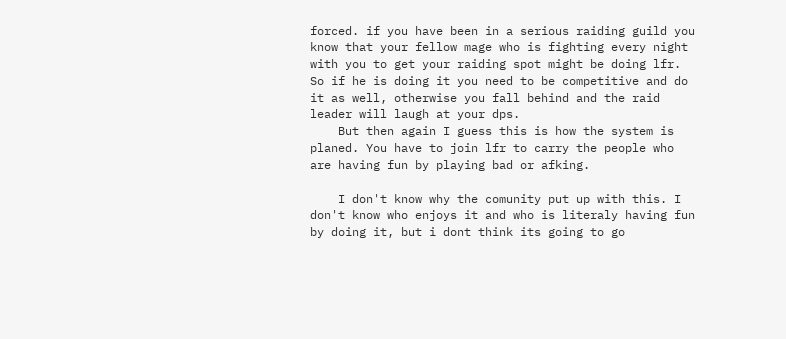forced. if you have been in a serious raiding guild you know that your fellow mage who is fighting every night with you to get your raiding spot might be doing lfr. So if he is doing it you need to be competitive and do it as well, otherwise you fall behind and the raid leader will laugh at your dps.
    But then again I guess this is how the system is planed. You have to join lfr to carry the people who are having fun by playing bad or afking.

    I don't know why the comunity put up with this. I don't know who enjoys it and who is literaly having fun by doing it, but i dont think its going to go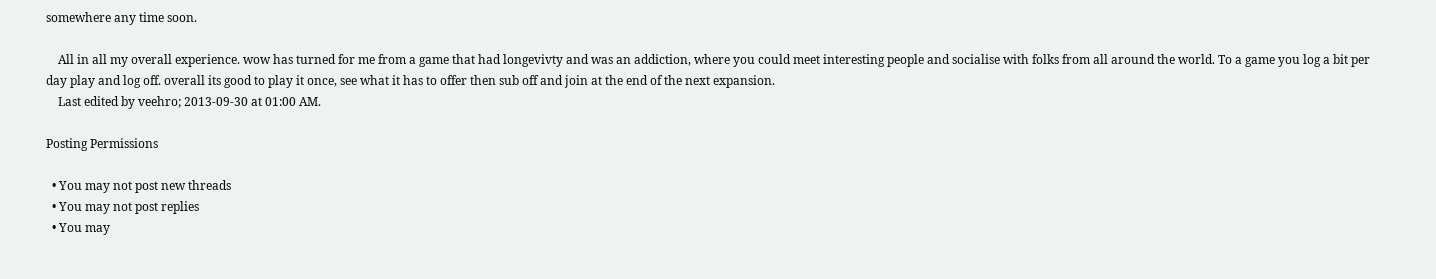somewhere any time soon.

    All in all my overall experience. wow has turned for me from a game that had longevivty and was an addiction, where you could meet interesting people and socialise with folks from all around the world. To a game you log a bit per day play and log off. overall its good to play it once, see what it has to offer then sub off and join at the end of the next expansion.
    Last edited by veehro; 2013-09-30 at 01:00 AM.

Posting Permissions

  • You may not post new threads
  • You may not post replies
  • You may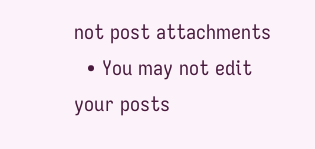not post attachments
  • You may not edit your posts